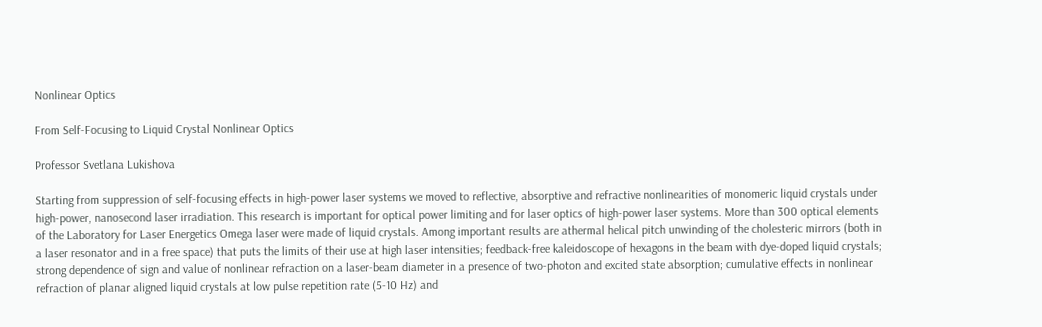Nonlinear Optics

From Self-Focusing to Liquid Crystal Nonlinear Optics

Professor Svetlana Lukishova

Starting from suppression of self-focusing effects in high-power laser systems we moved to reflective, absorptive and refractive nonlinearities of monomeric liquid crystals under high-power, nanosecond laser irradiation. This research is important for optical power limiting and for laser optics of high-power laser systems. More than 300 optical elements of the Laboratory for Laser Energetics Omega laser were made of liquid crystals. Among important results are athermal helical pitch unwinding of the cholesteric mirrors (both in a laser resonator and in a free space) that puts the limits of their use at high laser intensities; feedback-free kaleidoscope of hexagons in the beam with dye-doped liquid crystals; strong dependence of sign and value of nonlinear refraction on a laser-beam diameter in a presence of two-photon and excited state absorption; cumulative effects in nonlinear refraction of planar aligned liquid crystals at low pulse repetition rate (5-10 Hz) and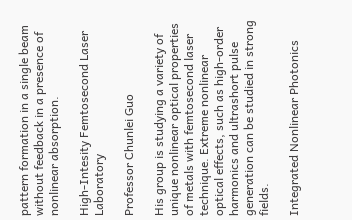pattern formation in a single beam without feedback in a presence of nonlinear absorption.

High-Intesity Femtosecond Laser Laboratory

Professor Chunlei Guo

His group is studying a variety of unique nonlinear optical properties of metals with femtosecond laser technique. Extreme nonlinear optical effects, such as high-order harmonics and ultrashort pulse generation can be studied in strong fields.

Integrated Nonlinear Photonics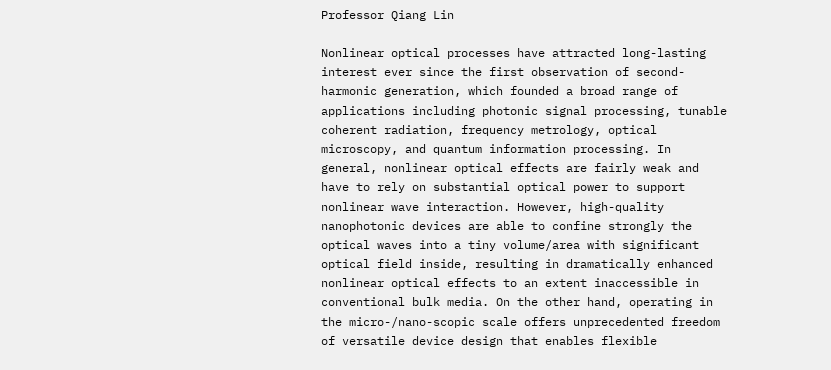Professor Qiang Lin

Nonlinear optical processes have attracted long-lasting interest ever since the first observation of second-harmonic generation, which founded a broad range of applications including photonic signal processing, tunable coherent radiation, frequency metrology, optical microscopy, and quantum information processing. In general, nonlinear optical effects are fairly weak and have to rely on substantial optical power to support nonlinear wave interaction. However, high-quality nanophotonic devices are able to confine strongly the optical waves into a tiny volume/area with significant optical field inside, resulting in dramatically enhanced nonlinear optical effects to an extent inaccessible in conventional bulk media. On the other hand, operating in the micro-/nano-scopic scale offers unprecedented freedom of versatile device design that enables flexible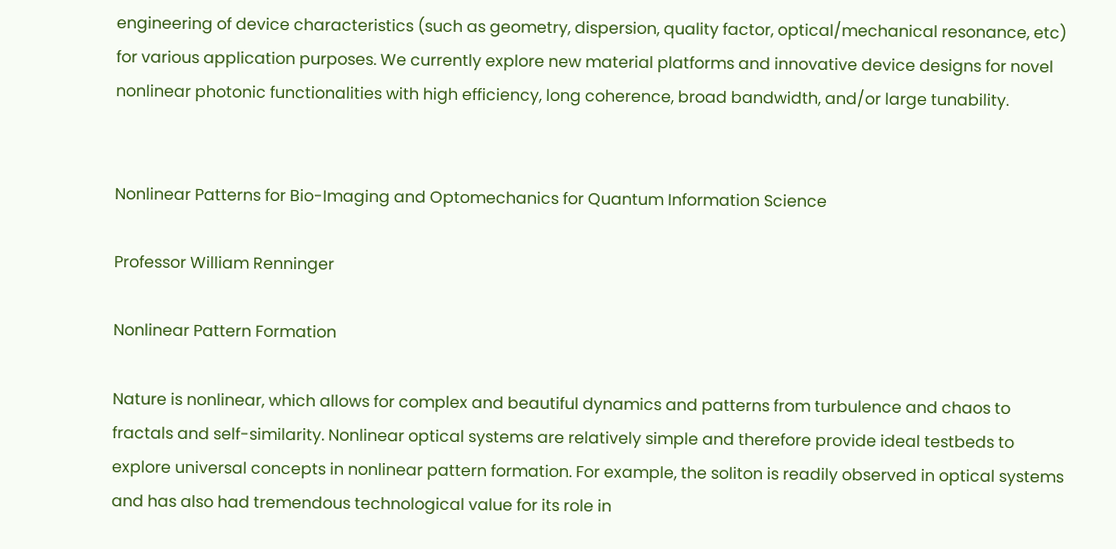engineering of device characteristics (such as geometry, dispersion, quality factor, optical/mechanical resonance, etc) for various application purposes. We currently explore new material platforms and innovative device designs for novel nonlinear photonic functionalities with high efficiency, long coherence, broad bandwidth, and/or large tunability.


Nonlinear Patterns for Bio-Imaging and Optomechanics for Quantum Information Science

Professor William Renninger

Nonlinear Pattern Formation

Nature is nonlinear, which allows for complex and beautiful dynamics and patterns from turbulence and chaos to fractals and self-similarity. Nonlinear optical systems are relatively simple and therefore provide ideal testbeds to explore universal concepts in nonlinear pattern formation. For example, the soliton is readily observed in optical systems and has also had tremendous technological value for its role in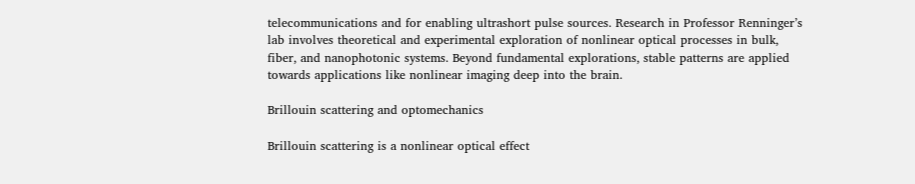telecommunications and for enabling ultrashort pulse sources. Research in Professor Renninger’s lab involves theoretical and experimental exploration of nonlinear optical processes in bulk, fiber, and nanophotonic systems. Beyond fundamental explorations, stable patterns are applied towards applications like nonlinear imaging deep into the brain.

Brillouin scattering and optomechanics

Brillouin scattering is a nonlinear optical effect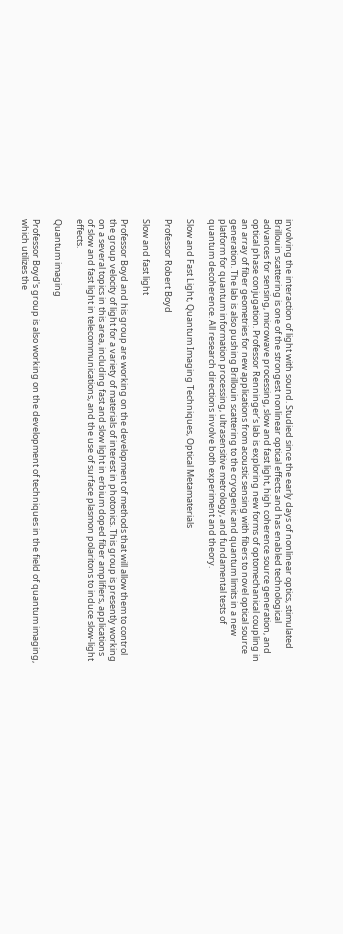involving the interaction of light with sound. Studied since the early days of nonlinear optics, stimulated Brillouin scattering is one of the strongest nonlinear optical effects and has enabled technological advances for sensing, microwave processing, slow and fast light, high coherence source generation, and optical phase conjugation. Professor Renninger’s lab is exploring new forms of optomechanical coupling in an array of fiber geometries for new applications from acoustic sensing with fibers to novel optical source generation. The lab is also pushing Brillouin scattering to the cryogenic and quantum limits in a new platform for quantum information processing, ultrasensitive metrology, and fundamental tests of quantum decoherence. All research directions involve both experiment and theory.

Slow and Fast Light, Quantum Imaging Techniques, Optical Metamaterials

Professor Robert Boyd

Slow and fast light

Professor Boyd and his group are working on the development of methods that will allow them to control the group velocity of light for a variety of materials of interest in photonics. This group is presently working on a several topics in this area, including fast and slow light in erbium doped fiber amplifiers, applications of slow and fast light in telecommunications, and the use of surface plasmon polaritons to induce slow-light effects.

Quantum imaging

Professor Boyd's group is also working on the development of techniques in the field of quantum imaging, which utilizes the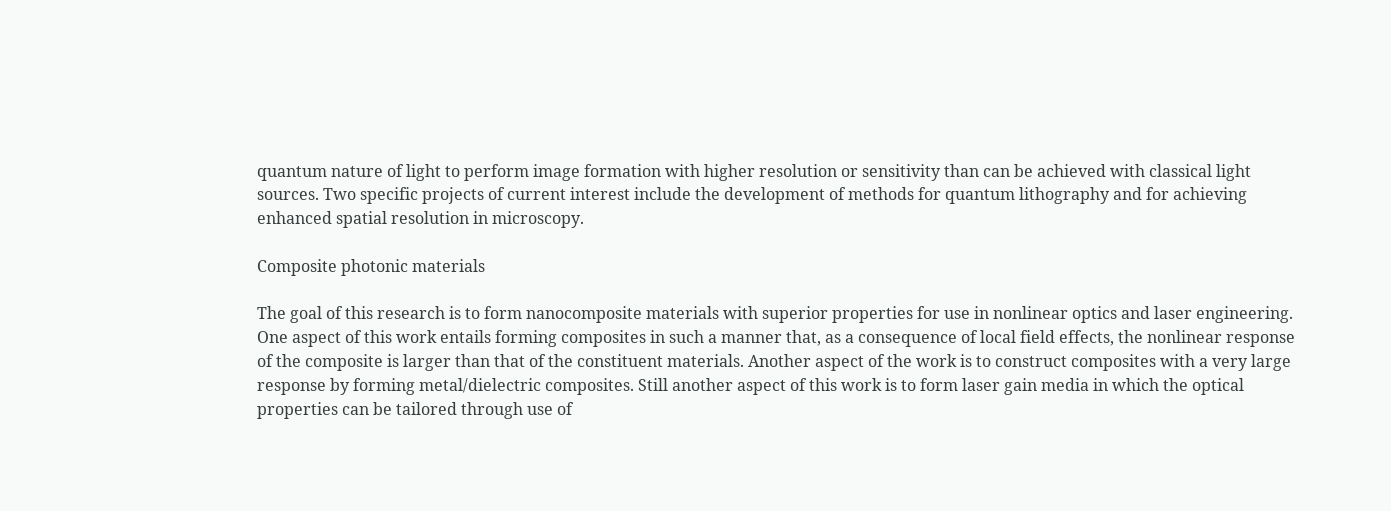quantum nature of light to perform image formation with higher resolution or sensitivity than can be achieved with classical light sources. Two specific projects of current interest include the development of methods for quantum lithography and for achieving enhanced spatial resolution in microscopy.

Composite photonic materials

The goal of this research is to form nanocomposite materials with superior properties for use in nonlinear optics and laser engineering. One aspect of this work entails forming composites in such a manner that, as a consequence of local field effects, the nonlinear response of the composite is larger than that of the constituent materials. Another aspect of the work is to construct composites with a very large response by forming metal/dielectric composites. Still another aspect of this work is to form laser gain media in which the optical properties can be tailored through use of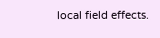local field effects.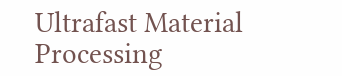Ultrafast Material Processing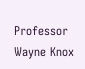Professor Wayne Knox